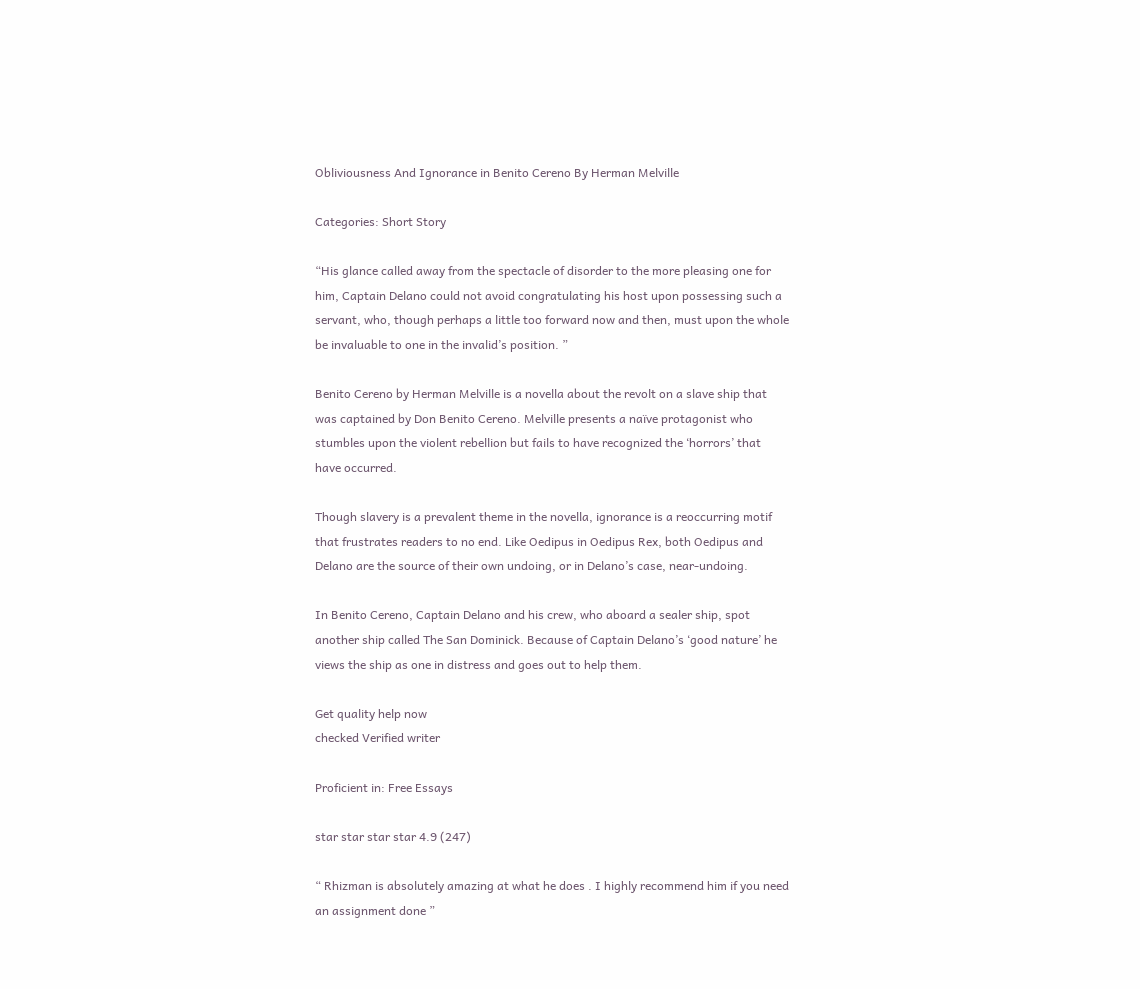Obliviousness And Ignorance in Benito Cereno By Herman Melville

Categories: Short Story

“His glance called away from the spectacle of disorder to the more pleasing one for him, Captain Delano could not avoid congratulating his host upon possessing such a servant, who, though perhaps a little too forward now and then, must upon the whole be invaluable to one in the invalid’s position. ”

Benito Cereno by Herman Melville is a novella about the revolt on a slave ship that was captained by Don Benito Cereno. Melville presents a naïve protagonist who stumbles upon the violent rebellion but fails to have recognized the ‘horrors’ that have occurred.

Though slavery is a prevalent theme in the novella, ignorance is a reoccurring motif that frustrates readers to no end. Like Oedipus in Oedipus Rex, both Oedipus and Delano are the source of their own undoing, or in Delano’s case, near-undoing.

In Benito Cereno, Captain Delano and his crew, who aboard a sealer ship, spot another ship called The San Dominick. Because of Captain Delano’s ‘good nature’ he views the ship as one in distress and goes out to help them.

Get quality help now
checked Verified writer

Proficient in: Free Essays

star star star star 4.9 (247)

“ Rhizman is absolutely amazing at what he does . I highly recommend him if you need an assignment done ”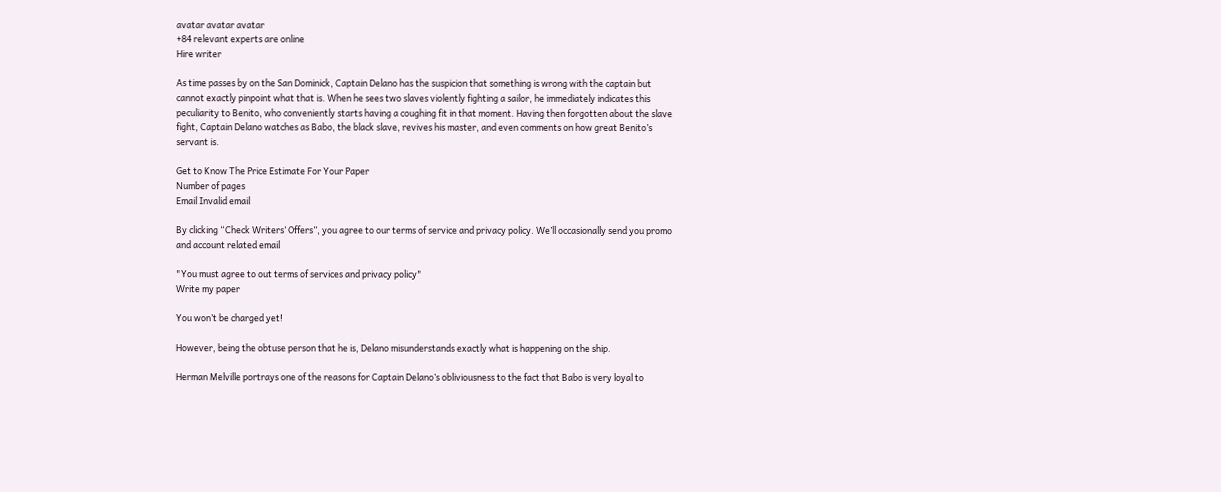avatar avatar avatar
+84 relevant experts are online
Hire writer

As time passes by on the San Dominick, Captain Delano has the suspicion that something is wrong with the captain but cannot exactly pinpoint what that is. When he sees two slaves violently fighting a sailor, he immediately indicates this peculiarity to Benito, who conveniently starts having a coughing fit in that moment. Having then forgotten about the slave fight, Captain Delano watches as Babo, the black slave, revives his master, and even comments on how great Benito’s servant is.

Get to Know The Price Estimate For Your Paper
Number of pages
Email Invalid email

By clicking “Check Writers’ Offers”, you agree to our terms of service and privacy policy. We’ll occasionally send you promo and account related email

"You must agree to out terms of services and privacy policy"
Write my paper

You won’t be charged yet!

However, being the obtuse person that he is, Delano misunderstands exactly what is happening on the ship.

Herman Melville portrays one of the reasons for Captain Delano’s obliviousness to the fact that Babo is very loyal to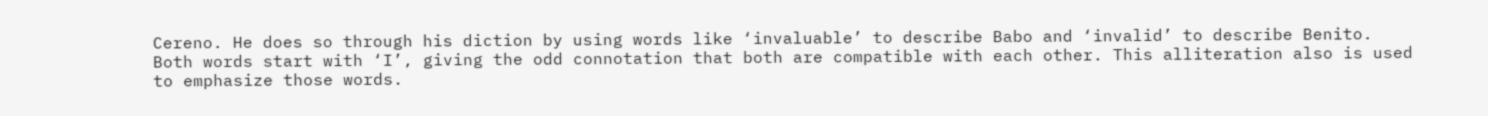Cereno. He does so through his diction by using words like ‘invaluable’ to describe Babo and ‘invalid’ to describe Benito. Both words start with ‘I’, giving the odd connotation that both are compatible with each other. This alliteration also is used to emphasize those words.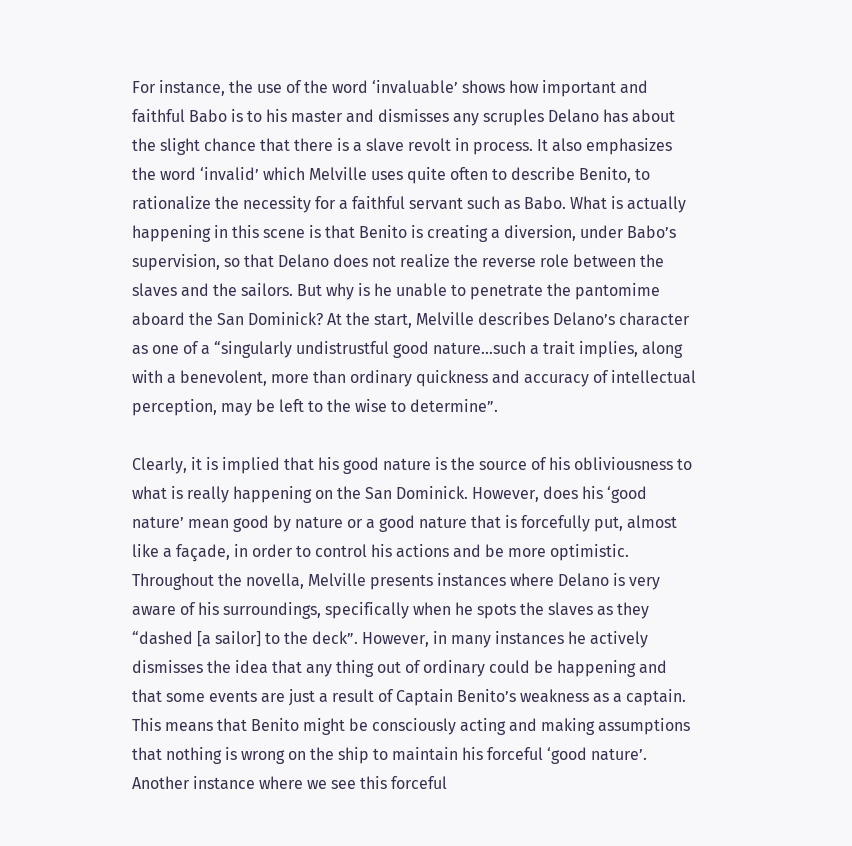For instance, the use of the word ‘invaluable’ shows how important and faithful Babo is to his master and dismisses any scruples Delano has about the slight chance that there is a slave revolt in process. It also emphasizes the word ‘invalid’ which Melville uses quite often to describe Benito, to rationalize the necessity for a faithful servant such as Babo. What is actually happening in this scene is that Benito is creating a diversion, under Babo’s supervision, so that Delano does not realize the reverse role between the slaves and the sailors. But why is he unable to penetrate the pantomime aboard the San Dominick? At the start, Melville describes Delano’s character as one of a “singularly undistrustful good nature…such a trait implies, along with a benevolent, more than ordinary quickness and accuracy of intellectual perception, may be left to the wise to determine”.

Clearly, it is implied that his good nature is the source of his obliviousness to what is really happening on the San Dominick. However, does his ‘good nature’ mean good by nature or a good nature that is forcefully put, almost like a façade, in order to control his actions and be more optimistic. Throughout the novella, Melville presents instances where Delano is very aware of his surroundings, specifically when he spots the slaves as they “dashed [a sailor] to the deck”. However, in many instances he actively dismisses the idea that any thing out of ordinary could be happening and that some events are just a result of Captain Benito’s weakness as a captain. This means that Benito might be consciously acting and making assumptions that nothing is wrong on the ship to maintain his forceful ‘good nature’. Another instance where we see this forceful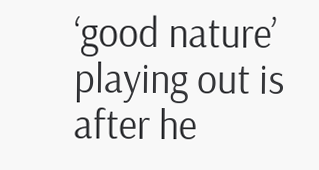‘good nature’ playing out is after he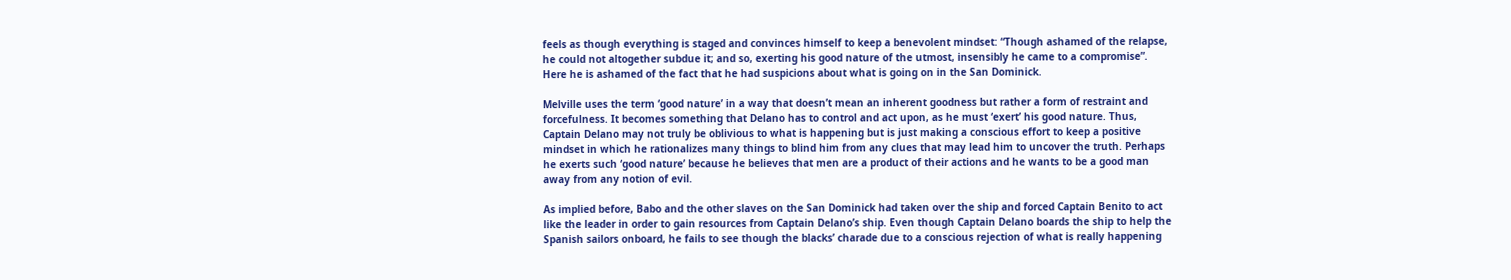feels as though everything is staged and convinces himself to keep a benevolent mindset: “Though ashamed of the relapse, he could not altogether subdue it; and so, exerting his good nature of the utmost, insensibly he came to a compromise”. Here he is ashamed of the fact that he had suspicions about what is going on in the San Dominick.

Melville uses the term ‘good nature’ in a way that doesn’t mean an inherent goodness but rather a form of restraint and forcefulness. It becomes something that Delano has to control and act upon, as he must ‘exert’ his good nature. Thus, Captain Delano may not truly be oblivious to what is happening but is just making a conscious effort to keep a positive mindset in which he rationalizes many things to blind him from any clues that may lead him to uncover the truth. Perhaps he exerts such ‘good nature’ because he believes that men are a product of their actions and he wants to be a good man away from any notion of evil.

As implied before, Babo and the other slaves on the San Dominick had taken over the ship and forced Captain Benito to act like the leader in order to gain resources from Captain Delano’s ship. Even though Captain Delano boards the ship to help the Spanish sailors onboard, he fails to see though the blacks’ charade due to a conscious rejection of what is really happening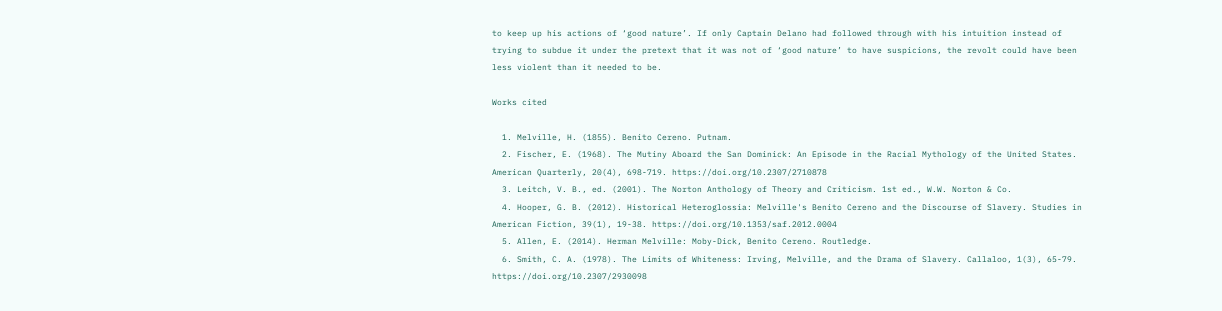to keep up his actions of ‘good nature’. If only Captain Delano had followed through with his intuition instead of trying to subdue it under the pretext that it was not of ‘good nature’ to have suspicions, the revolt could have been less violent than it needed to be.

Works cited

  1. Melville, H. (1855). Benito Cereno. Putnam.
  2. Fischer, E. (1968). The Mutiny Aboard the San Dominick: An Episode in the Racial Mythology of the United States. American Quarterly, 20(4), 698-719. https://doi.org/10.2307/2710878
  3. Leitch, V. B., ed. (2001). The Norton Anthology of Theory and Criticism. 1st ed., W.W. Norton & Co.
  4. Hooper, G. B. (2012). Historical Heteroglossia: Melville's Benito Cereno and the Discourse of Slavery. Studies in American Fiction, 39(1), 19-38. https://doi.org/10.1353/saf.2012.0004
  5. Allen, E. (2014). Herman Melville: Moby-Dick, Benito Cereno. Routledge.
  6. Smith, C. A. (1978). The Limits of Whiteness: Irving, Melville, and the Drama of Slavery. Callaloo, 1(3), 65-79. https://doi.org/10.2307/2930098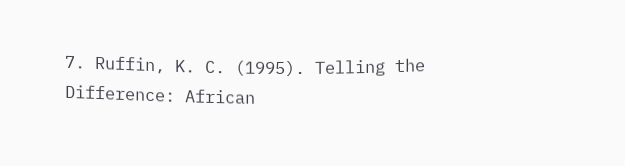7. Ruffin, K. C. (1995). Telling the Difference: African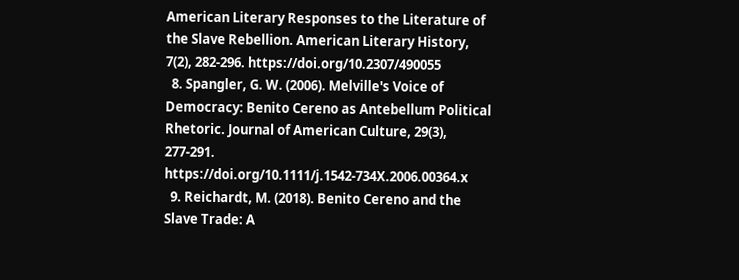American Literary Responses to the Literature of the Slave Rebellion. American Literary History, 7(2), 282-296. https://doi.org/10.2307/490055
  8. Spangler, G. W. (2006). Melville's Voice of Democracy: Benito Cereno as Antebellum Political Rhetoric. Journal of American Culture, 29(3), 277-291. https://doi.org/10.1111/j.1542-734X.2006.00364.x
  9. Reichardt, M. (2018). Benito Cereno and the Slave Trade: A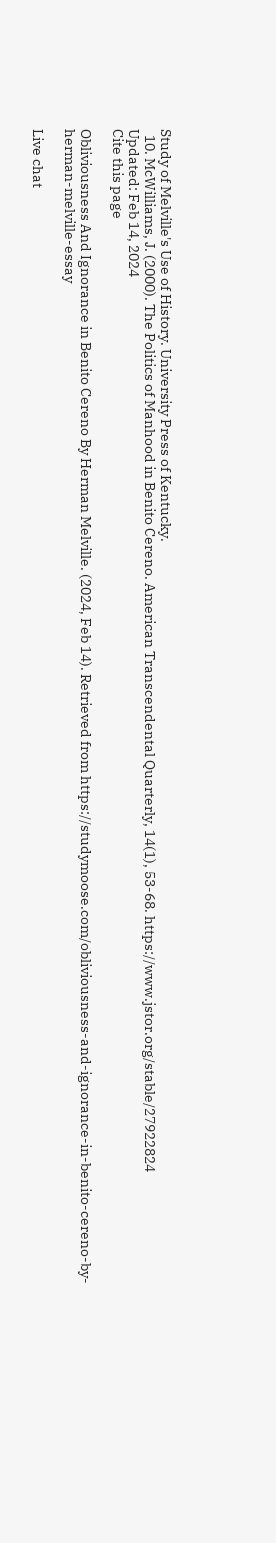Study of Melville's Use of History. University Press of Kentucky.
  10. McWilliams, J. (2000). The Politics of Manhood in Benito Cereno. American Transcendental Quarterly, 14(1), 53-68. https://www.jstor.org/stable/27922824
Updated: Feb 14, 2024
Cite this page

Obliviousness And Ignorance in Benito Cereno By Herman Melville. (2024, Feb 14). Retrieved from https://studymoose.com/obliviousness-and-ignorance-in-benito-cereno-by-herman-melville-essay

Live chat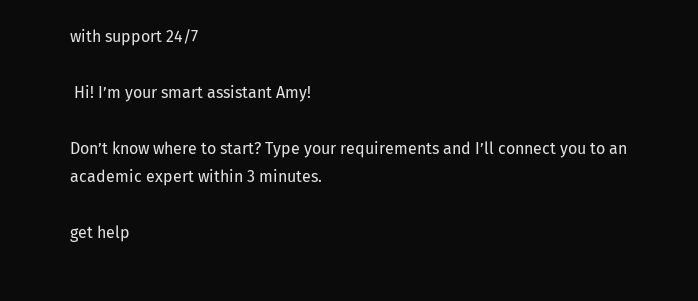with support 24/7

 Hi! I’m your smart assistant Amy!

Don’t know where to start? Type your requirements and I’ll connect you to an academic expert within 3 minutes.

get help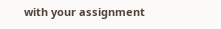with your assignment